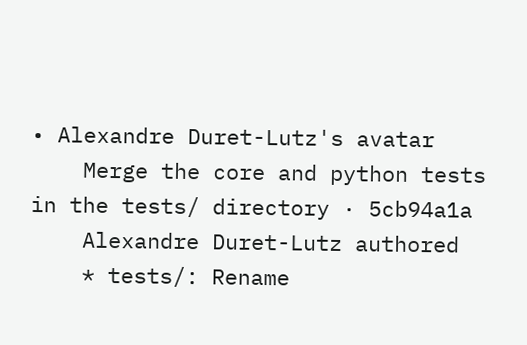• Alexandre Duret-Lutz's avatar
    Merge the core and python tests in the tests/ directory · 5cb94a1a
    Alexandre Duret-Lutz authored
    * tests/: Rename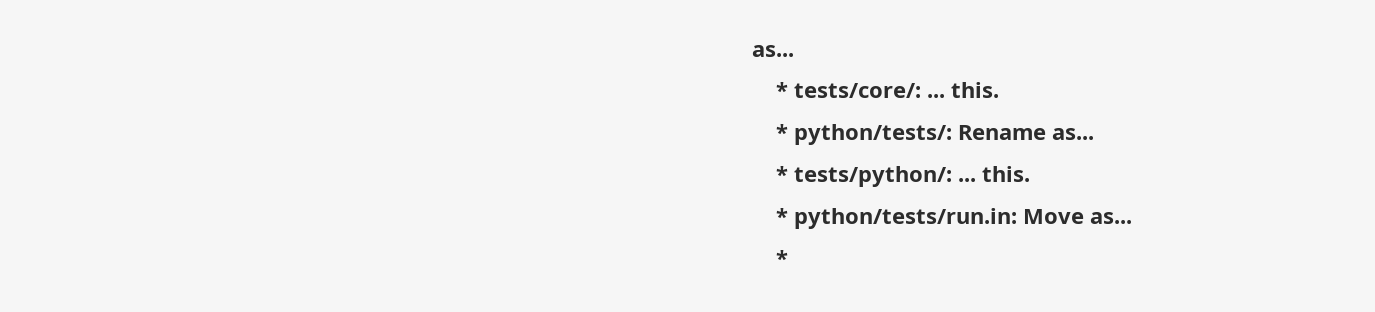as...
    * tests/core/: ... this.
    * python/tests/: Rename as...
    * tests/python/: ... this.
    * python/tests/run.in: Move as...
    *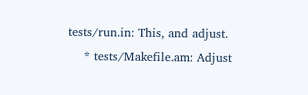tests/run.in: This, and adjust.
    * tests/Makefile.am: Adjust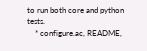to run both core and python tests.
    * configure.ac, README,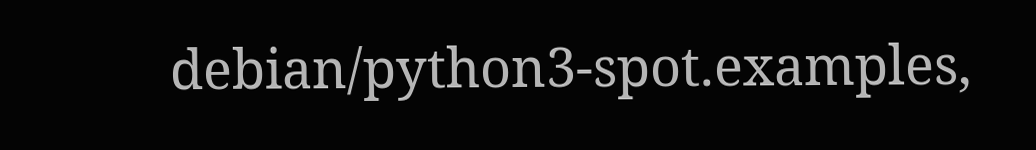debian/python3-spot.examples,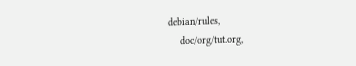debian/rules,
    doc/org/tut.org,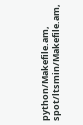python/Makefile.am, spot/ltsmin/Makefile.am,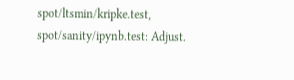spot/ltsmin/kripke.test, spot/sanity/ipynb.test: Adjust.